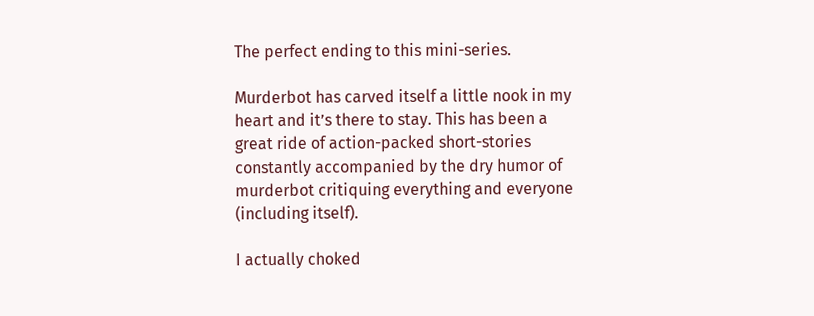The perfect ending to this mini-series.

Murderbot has carved itself a little nook in my heart and it’s there to stay. This has been a great ride of action-packed short-stories constantly accompanied by the dry humor of murderbot critiquing everything and everyone (including itself).

I actually choked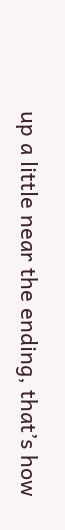up a little near the ending, that’s how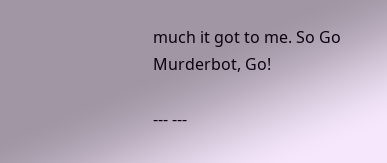much it got to me. So Go Murderbot, Go!

--- ---